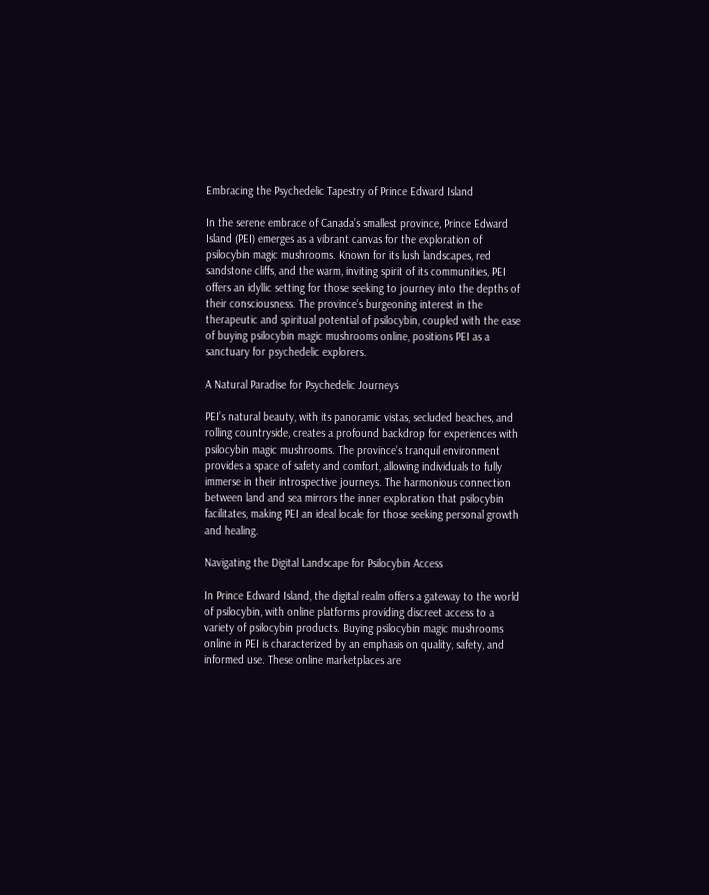Embracing the Psychedelic Tapestry of Prince Edward Island

In the serene embrace of Canada’s smallest province, Prince Edward Island (PEI) emerges as a vibrant canvas for the exploration of psilocybin magic mushrooms. Known for its lush landscapes, red sandstone cliffs, and the warm, inviting spirit of its communities, PEI offers an idyllic setting for those seeking to journey into the depths of their consciousness. The province’s burgeoning interest in the therapeutic and spiritual potential of psilocybin, coupled with the ease of buying psilocybin magic mushrooms online, positions PEI as a sanctuary for psychedelic explorers.

A Natural Paradise for Psychedelic Journeys

PEI’s natural beauty, with its panoramic vistas, secluded beaches, and rolling countryside, creates a profound backdrop for experiences with psilocybin magic mushrooms. The province’s tranquil environment provides a space of safety and comfort, allowing individuals to fully immerse in their introspective journeys. The harmonious connection between land and sea mirrors the inner exploration that psilocybin facilitates, making PEI an ideal locale for those seeking personal growth and healing.

Navigating the Digital Landscape for Psilocybin Access

In Prince Edward Island, the digital realm offers a gateway to the world of psilocybin, with online platforms providing discreet access to a variety of psilocybin products. Buying psilocybin magic mushrooms online in PEI is characterized by an emphasis on quality, safety, and informed use. These online marketplaces are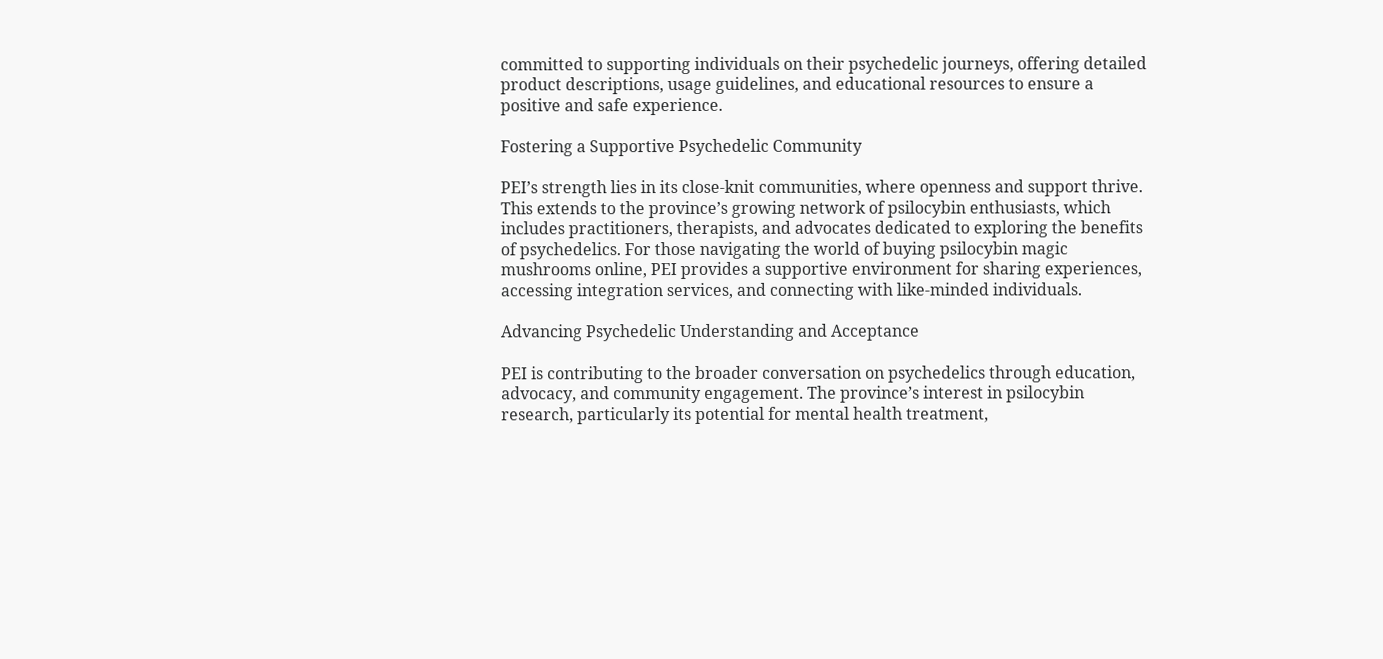committed to supporting individuals on their psychedelic journeys, offering detailed product descriptions, usage guidelines, and educational resources to ensure a positive and safe experience.

Fostering a Supportive Psychedelic Community

PEI’s strength lies in its close-knit communities, where openness and support thrive. This extends to the province’s growing network of psilocybin enthusiasts, which includes practitioners, therapists, and advocates dedicated to exploring the benefits of psychedelics. For those navigating the world of buying psilocybin magic mushrooms online, PEI provides a supportive environment for sharing experiences, accessing integration services, and connecting with like-minded individuals.

Advancing Psychedelic Understanding and Acceptance

PEI is contributing to the broader conversation on psychedelics through education, advocacy, and community engagement. The province’s interest in psilocybin research, particularly its potential for mental health treatment,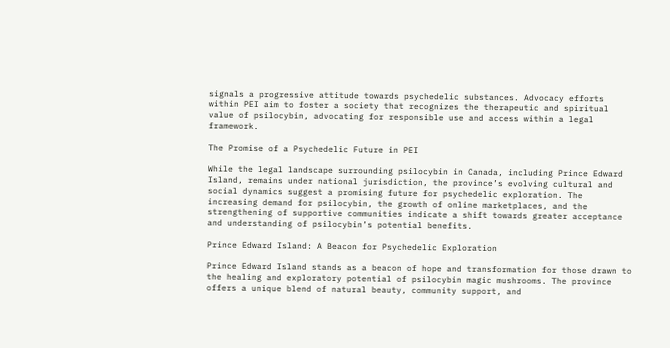signals a progressive attitude towards psychedelic substances. Advocacy efforts within PEI aim to foster a society that recognizes the therapeutic and spiritual value of psilocybin, advocating for responsible use and access within a legal framework.

The Promise of a Psychedelic Future in PEI

While the legal landscape surrounding psilocybin in Canada, including Prince Edward Island, remains under national jurisdiction, the province’s evolving cultural and social dynamics suggest a promising future for psychedelic exploration. The increasing demand for psilocybin, the growth of online marketplaces, and the strengthening of supportive communities indicate a shift towards greater acceptance and understanding of psilocybin’s potential benefits.

Prince Edward Island: A Beacon for Psychedelic Exploration

Prince Edward Island stands as a beacon of hope and transformation for those drawn to the healing and exploratory potential of psilocybin magic mushrooms. The province offers a unique blend of natural beauty, community support, and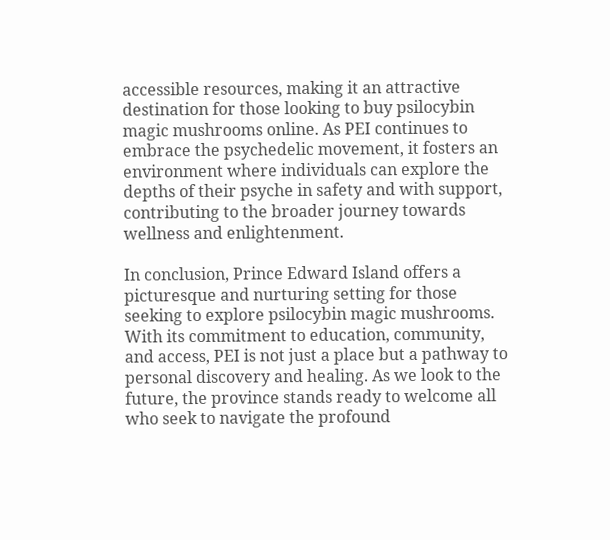accessible resources, making it an attractive destination for those looking to buy psilocybin magic mushrooms online. As PEI continues to embrace the psychedelic movement, it fosters an environment where individuals can explore the depths of their psyche in safety and with support, contributing to the broader journey towards wellness and enlightenment.

In conclusion, Prince Edward Island offers a picturesque and nurturing setting for those seeking to explore psilocybin magic mushrooms. With its commitment to education, community, and access, PEI is not just a place but a pathway to personal discovery and healing. As we look to the future, the province stands ready to welcome all who seek to navigate the profound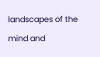landscapes of the mind and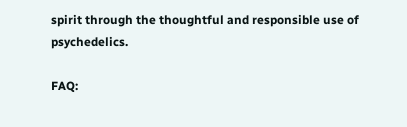spirit through the thoughtful and responsible use of psychedelics.

FAQ: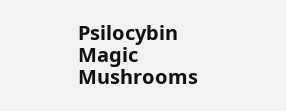Psilocybin Magic Mushrooms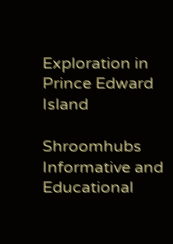Exploration in Prince Edward Island

Shroomhubs Informative and Educational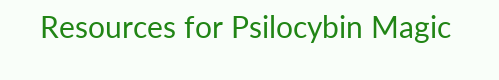Resources for Psilocybin Magic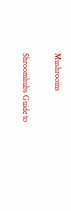Mushrooms

Shroomhubs Guide to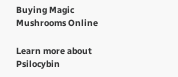Buying Magic Mushrooms Online

Learn more about Psilocybin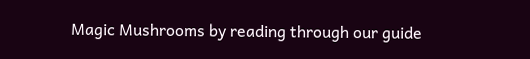Magic Mushrooms by reading through our guide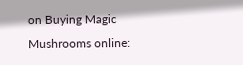on Buying Magic Mushrooms online: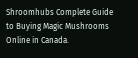Shroomhubs Complete Guide to Buying Magic Mushrooms Online in Canada.